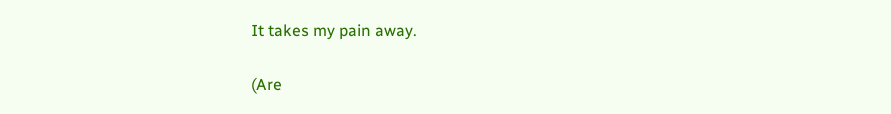It takes my pain away.

(Are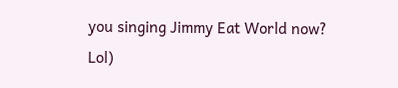you singing Jimmy Eat World now? Lol)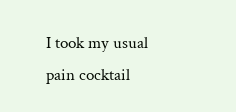I took my usual pain cocktail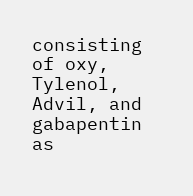consisting of oxy, Tylenol, Advil, and gabapentin as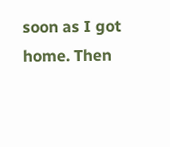soon as I got home. Then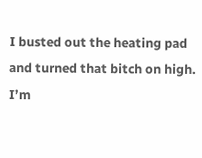I busted out the heating pad and turned that bitch on high. I’m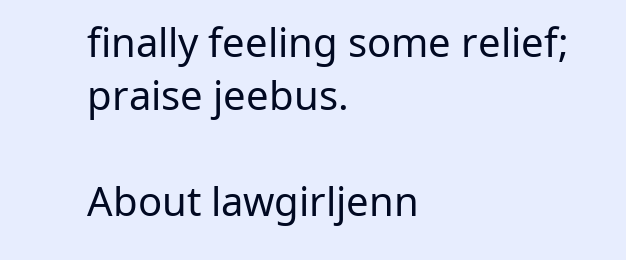finally feeling some relief; praise jeebus.

About lawgirljenn